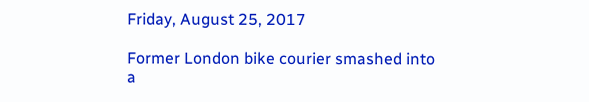Friday, August 25, 2017

Former London bike courier smashed into a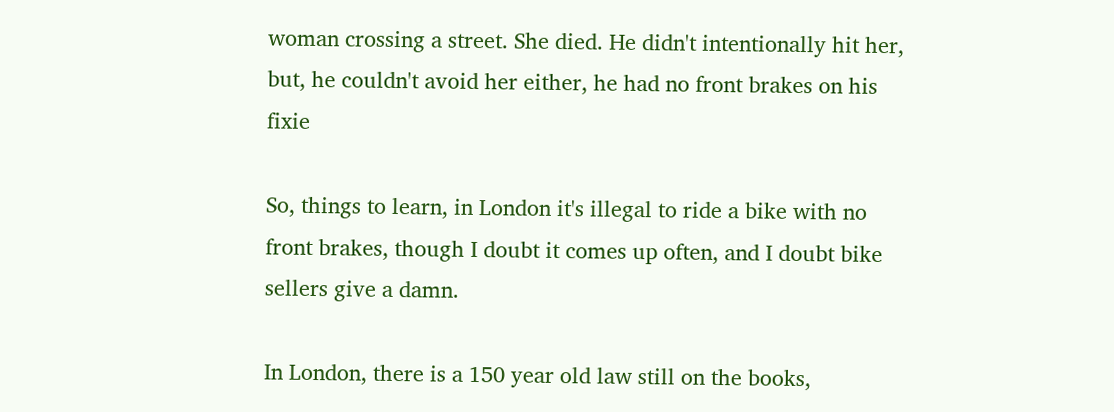woman crossing a street. She died. He didn't intentionally hit her, but, he couldn't avoid her either, he had no front brakes on his fixie

So, things to learn, in London it's illegal to ride a bike with no front brakes, though I doubt it comes up often, and I doubt bike sellers give a damn.

In London, there is a 150 year old law still on the books,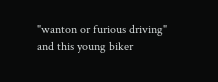"wanton or furious driving" and this young biker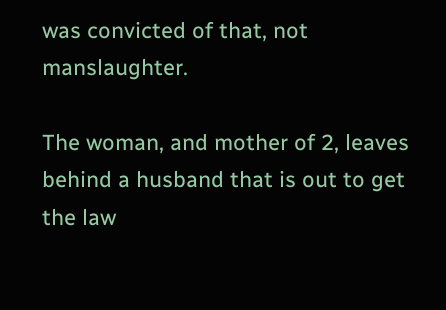was convicted of that, not manslaughter.

The woman, and mother of 2, leaves behind a husband that is out to get the law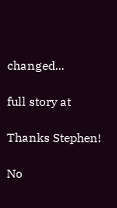changed...

full story at

Thanks Stephen!

No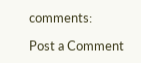comments:

Post a Comment